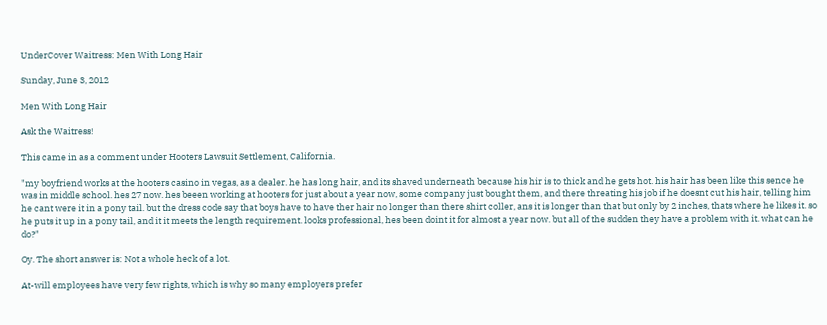UnderCover Waitress: Men With Long Hair

Sunday, June 3, 2012

Men With Long Hair

Ask the Waitress!

This came in as a comment under Hooters Lawsuit Settlement, California.

"my boyfriend works at the hooters casino in vegas, as a dealer. he has long hair, and its shaved underneath because his hir is to thick and he gets hot. his hair has been like this sence he was in middle school. hes 27 now. hes beeen working at hooters for just about a year now, some company just bought them, and there threating his job if he doesnt cut his hair, telling him he cant were it in a pony tail. but the dress code say that boys have to have ther hair no longer than there shirt coller, ans it is longer than that but only by 2 inches, thats where he likes it. so he puts it up in a pony tail, and it it meets the length requirement. looks professional, hes been doint it for almost a year now. but all of the sudden they have a problem with it. what can he do?"

Oy. The short answer is: Not a whole heck of a lot.

At-will employees have very few rights, which is why so many employers prefer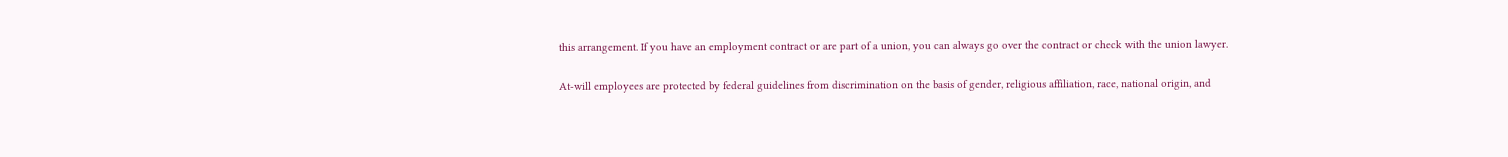this arrangement. If you have an employment contract or are part of a union, you can always go over the contract or check with the union lawyer.

At-will employees are protected by federal guidelines from discrimination on the basis of gender, religious affiliation, race, national origin, and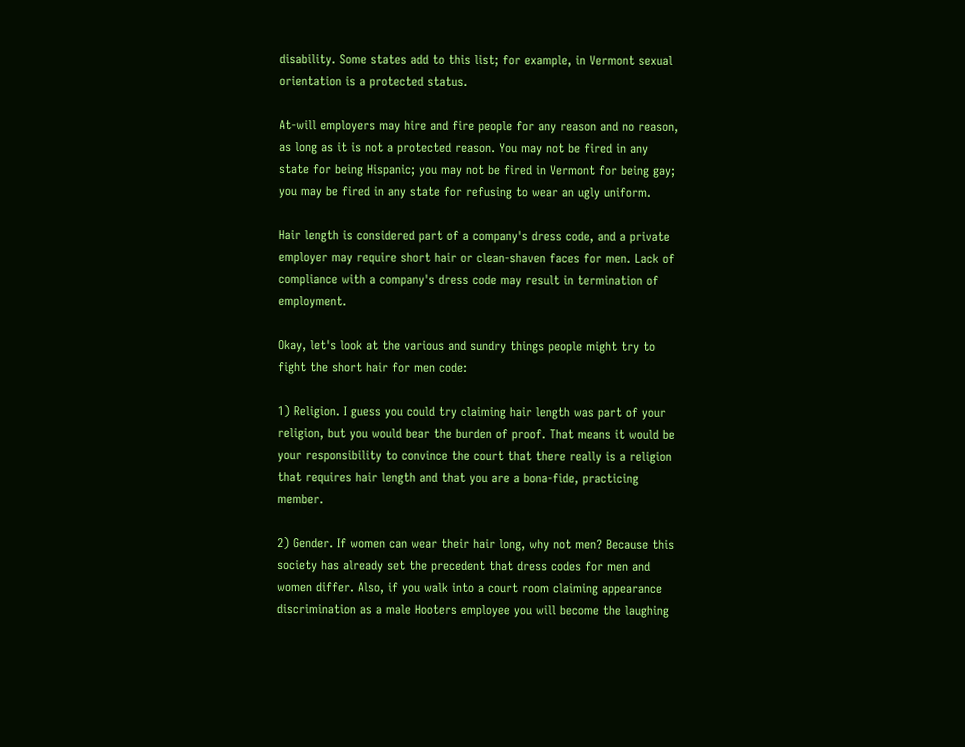disability. Some states add to this list; for example, in Vermont sexual orientation is a protected status.

At-will employers may hire and fire people for any reason and no reason, as long as it is not a protected reason. You may not be fired in any state for being Hispanic; you may not be fired in Vermont for being gay; you may be fired in any state for refusing to wear an ugly uniform.

Hair length is considered part of a company's dress code, and a private employer may require short hair or clean-shaven faces for men. Lack of compliance with a company's dress code may result in termination of employment.

Okay, let's look at the various and sundry things people might try to fight the short hair for men code:

1) Religion. I guess you could try claiming hair length was part of your religion, but you would bear the burden of proof. That means it would be your responsibility to convince the court that there really is a religion that requires hair length and that you are a bona-fide, practicing member.

2) Gender. If women can wear their hair long, why not men? Because this society has already set the precedent that dress codes for men and women differ. Also, if you walk into a court room claiming appearance discrimination as a male Hooters employee you will become the laughing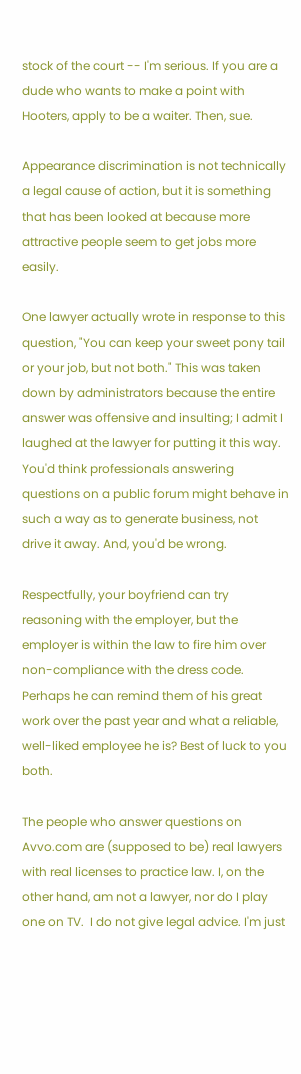stock of the court -- I'm serious. If you are a dude who wants to make a point with Hooters, apply to be a waiter. Then, sue.

Appearance discrimination is not technically a legal cause of action, but it is something that has been looked at because more attractive people seem to get jobs more easily.

One lawyer actually wrote in response to this question, "You can keep your sweet pony tail or your job, but not both." This was taken down by administrators because the entire answer was offensive and insulting; I admit I laughed at the lawyer for putting it this way. You'd think professionals answering questions on a public forum might behave in such a way as to generate business, not drive it away. And, you'd be wrong.

Respectfully, your boyfriend can try reasoning with the employer, but the employer is within the law to fire him over non-compliance with the dress code. Perhaps he can remind them of his great work over the past year and what a reliable, well-liked employee he is? Best of luck to you both.

The people who answer questions on Avvo.com are (supposed to be) real lawyers with real licenses to practice law. I, on the other hand, am not a lawyer, nor do I play one on TV.  I do not give legal advice. I'm just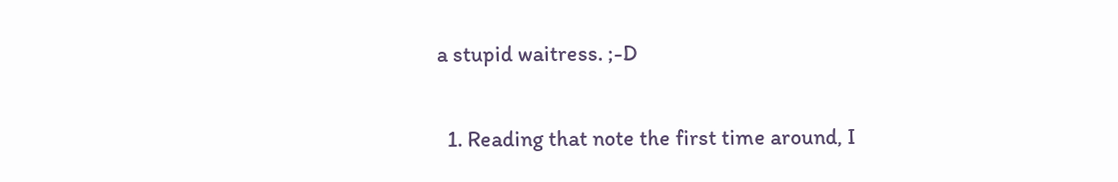a stupid waitress. ;-D


  1. Reading that note the first time around, I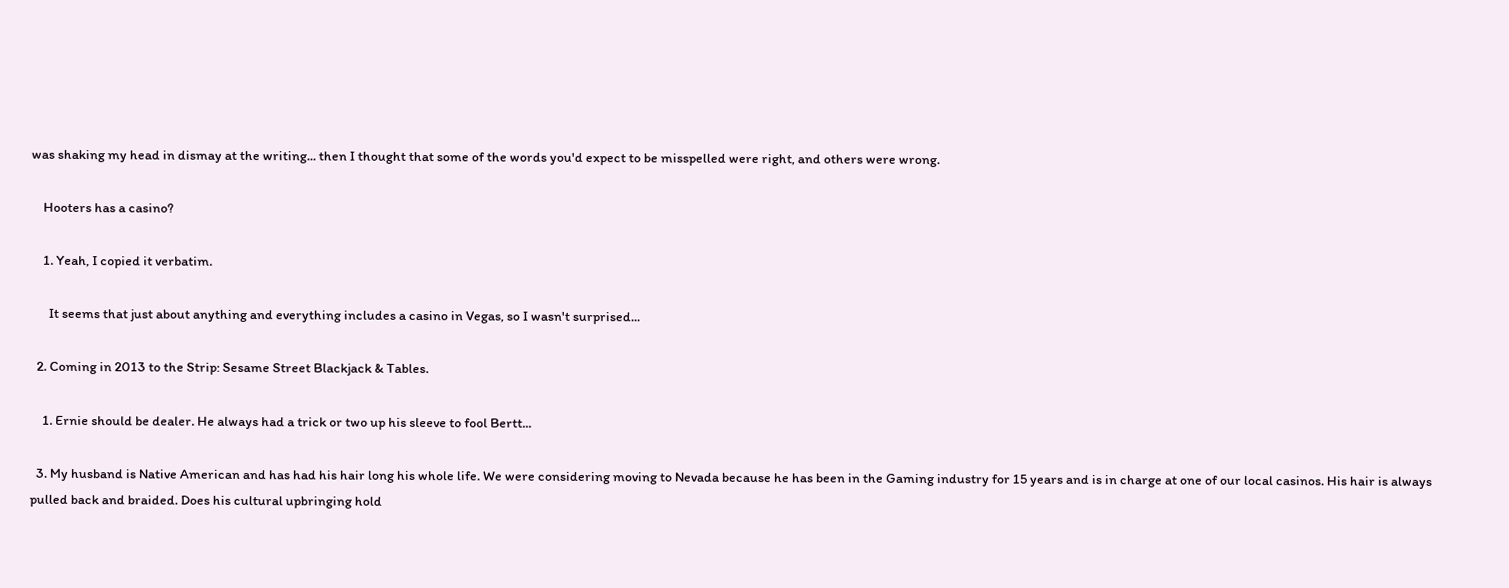was shaking my head in dismay at the writing... then I thought that some of the words you'd expect to be misspelled were right, and others were wrong.

    Hooters has a casino?

    1. Yeah, I copied it verbatim.

      It seems that just about anything and everything includes a casino in Vegas, so I wasn't surprised...

  2. Coming in 2013 to the Strip: Sesame Street Blackjack & Tables.

    1. Ernie should be dealer. He always had a trick or two up his sleeve to fool Bertt...

  3. My husband is Native American and has had his hair long his whole life. We were considering moving to Nevada because he has been in the Gaming industry for 15 years and is in charge at one of our local casinos. His hair is always pulled back and braided. Does his cultural upbringing hold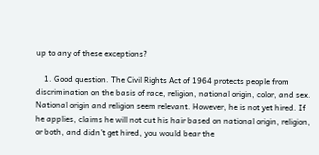up to any of these exceptions?

    1. Good question. The Civil Rights Act of 1964 protects people from discrimination on the basis of race, religion, national origin, color, and sex. National origin and religion seem relevant. However, he is not yet hired. If he applies, claims he will not cut his hair based on national origin, religion, or both, and didn't get hired, you would bear the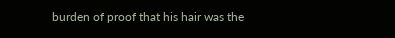burden of proof that his hair was the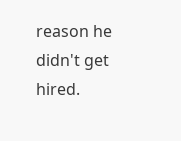reason he didn't get hired.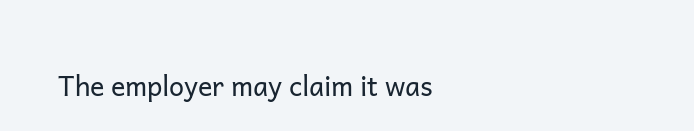The employer may claim it was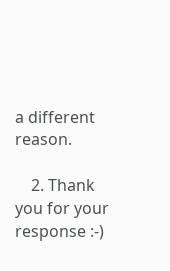a different reason.

    2. Thank you for your response :-)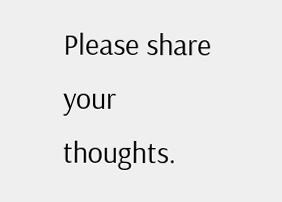Please share your thoughts.